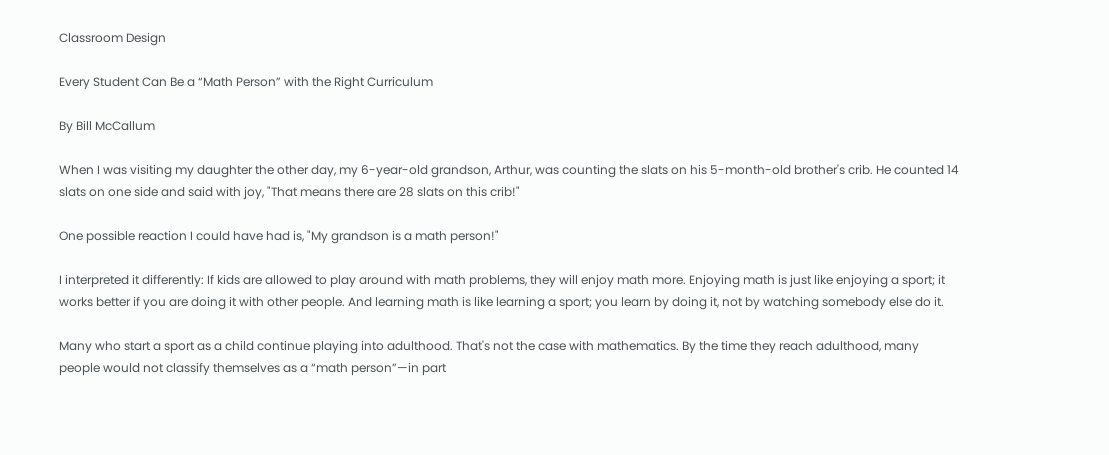Classroom Design

Every Student Can Be a “Math Person” with the Right Curriculum

By Bill McCallum

When I was visiting my daughter the other day, my 6-year-old grandson, Arthur, was counting the slats on his 5-month-old brother's crib. He counted 14 slats on one side and said with joy, "That means there are 28 slats on this crib!"

One possible reaction I could have had is, "My grandson is a math person!"

I interpreted it differently: If kids are allowed to play around with math problems, they will enjoy math more. Enjoying math is just like enjoying a sport; it works better if you are doing it with other people. And learning math is like learning a sport; you learn by doing it, not by watching somebody else do it.

Many who start a sport as a child continue playing into adulthood. That's not the case with mathematics. By the time they reach adulthood, many people would not classify themselves as a “math person”—in part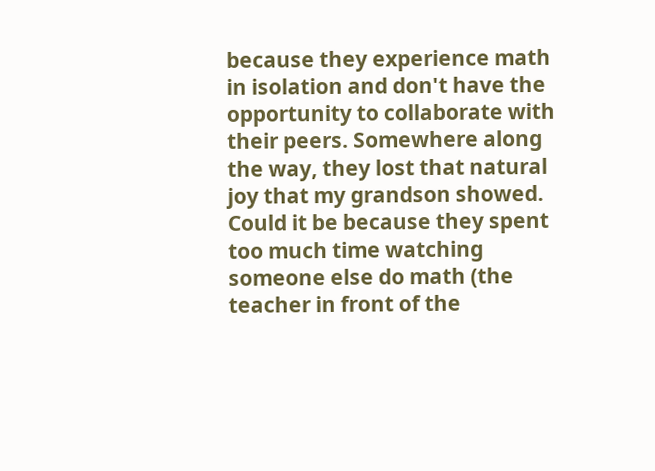because they experience math in isolation and don't have the opportunity to collaborate with their peers. Somewhere along the way, they lost that natural joy that my grandson showed. Could it be because they spent too much time watching someone else do math (the teacher in front of the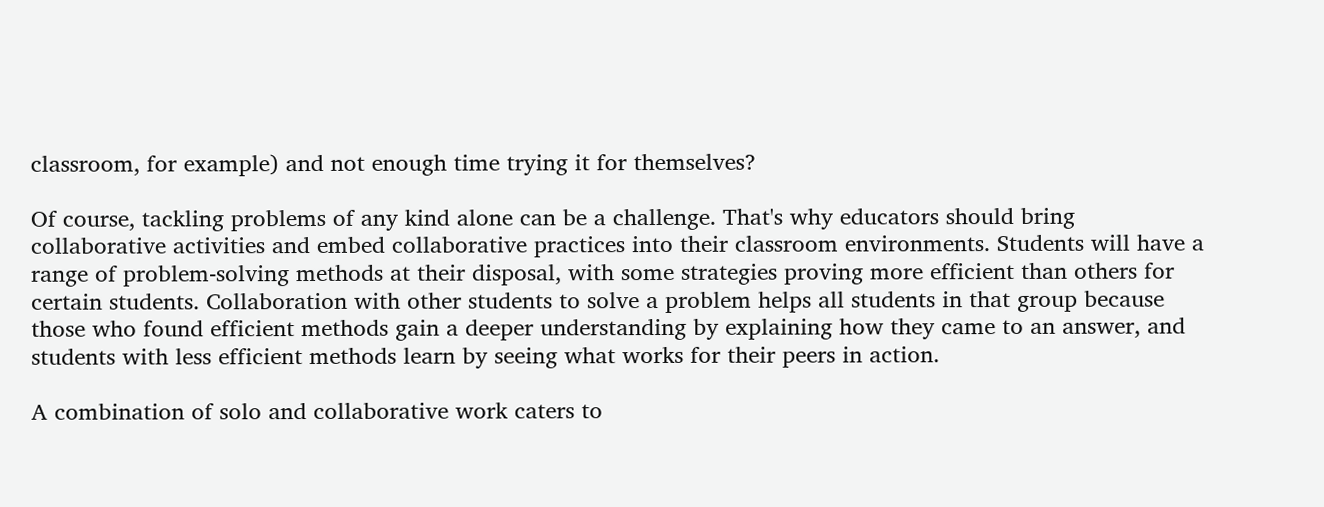classroom, for example) and not enough time trying it for themselves?

Of course, tackling problems of any kind alone can be a challenge. That's why educators should bring collaborative activities and embed collaborative practices into their classroom environments. Students will have a range of problem-solving methods at their disposal, with some strategies proving more efficient than others for certain students. Collaboration with other students to solve a problem helps all students in that group because those who found efficient methods gain a deeper understanding by explaining how they came to an answer, and students with less efficient methods learn by seeing what works for their peers in action.

A combination of solo and collaborative work caters to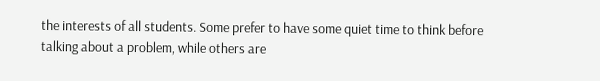the interests of all students. Some prefer to have some quiet time to think before talking about a problem, while others are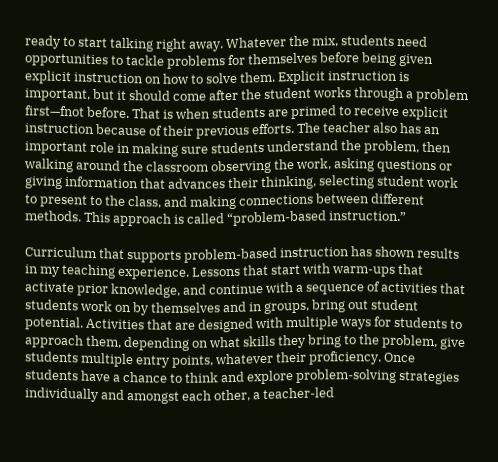ready to start talking right away. Whatever the mix, students need opportunities to tackle problems for themselves before being given explicit instruction on how to solve them. Explicit instruction is important, but it should come after the student works through a problem first—fnot before. That is when students are primed to receive explicit instruction because of their previous efforts. The teacher also has an important role in making sure students understand the problem, then walking around the classroom observing the work, asking questions or giving information that advances their thinking, selecting student work to present to the class, and making connections between different methods. This approach is called “problem-based instruction.”

Curriculum that supports problem-based instruction has shown results in my teaching experience. Lessons that start with warm-ups that activate prior knowledge, and continue with a sequence of activities that students work on by themselves and in groups, bring out student potential. Activities that are designed with multiple ways for students to approach them, depending on what skills they bring to the problem, give students multiple entry points, whatever their proficiency. Once students have a chance to think and explore problem-solving strategies individually and amongst each other, a teacher-led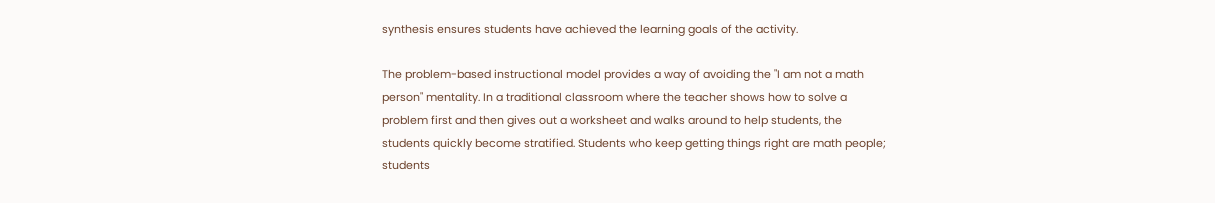synthesis ensures students have achieved the learning goals of the activity.

The problem-based instructional model provides a way of avoiding the "I am not a math person" mentality. In a traditional classroom where the teacher shows how to solve a problem first and then gives out a worksheet and walks around to help students, the students quickly become stratified. Students who keep getting things right are math people; students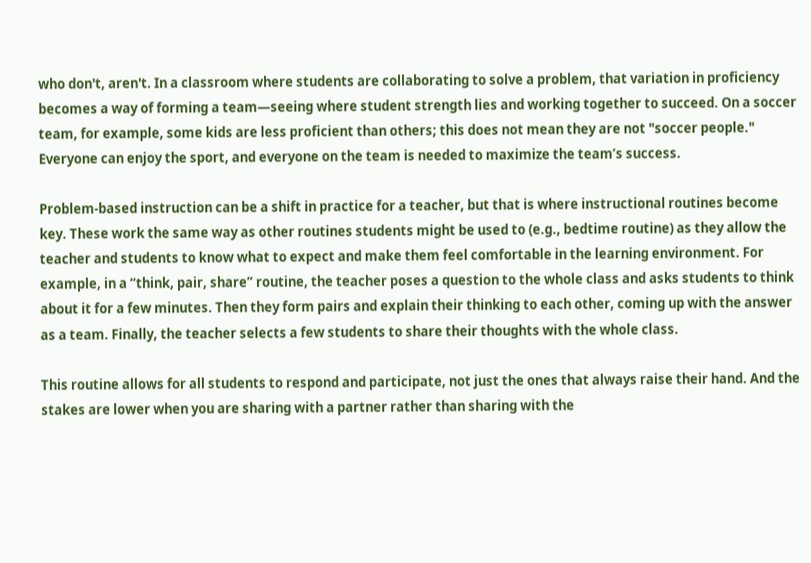who don't, aren't. In a classroom where students are collaborating to solve a problem, that variation in proficiency becomes a way of forming a team—seeing where student strength lies and working together to succeed. On a soccer team, for example, some kids are less proficient than others; this does not mean they are not "soccer people." Everyone can enjoy the sport, and everyone on the team is needed to maximize the team’s success.

Problem-based instruction can be a shift in practice for a teacher, but that is where instructional routines become key. These work the same way as other routines students might be used to (e.g., bedtime routine) as they allow the teacher and students to know what to expect and make them feel comfortable in the learning environment. For example, in a “think, pair, share” routine, the teacher poses a question to the whole class and asks students to think about it for a few minutes. Then they form pairs and explain their thinking to each other, coming up with the answer as a team. Finally, the teacher selects a few students to share their thoughts with the whole class.

This routine allows for all students to respond and participate, not just the ones that always raise their hand. And the stakes are lower when you are sharing with a partner rather than sharing with the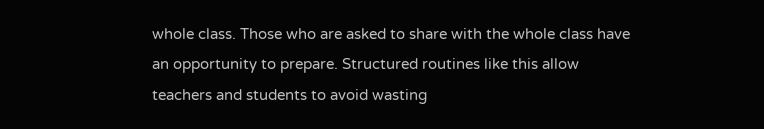whole class. Those who are asked to share with the whole class have an opportunity to prepare. Structured routines like this allow teachers and students to avoid wasting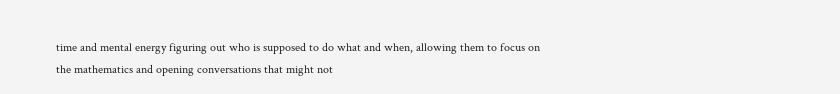time and mental energy figuring out who is supposed to do what and when, allowing them to focus on the mathematics and opening conversations that might not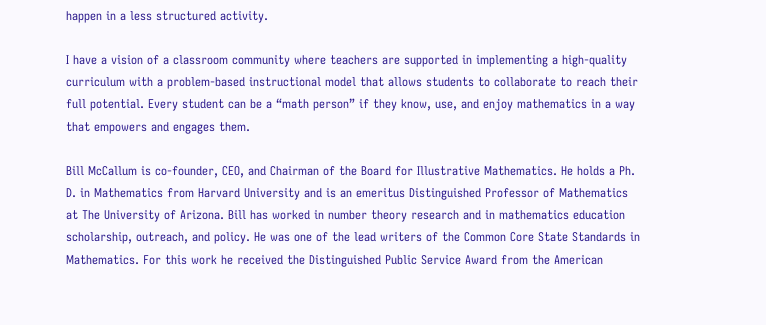happen in a less structured activity.

I have a vision of a classroom community where teachers are supported in implementing a high-quality curriculum with a problem-based instructional model that allows students to collaborate to reach their full potential. Every student can be a “math person” if they know, use, and enjoy mathematics in a way that empowers and engages them.

Bill McCallum is co-founder, CEO, and Chairman of the Board for Illustrative Mathematics. He holds a Ph. D. in Mathematics from Harvard University and is an emeritus Distinguished Professor of Mathematics at The University of Arizona. Bill has worked in number theory research and in mathematics education scholarship, outreach, and policy. He was one of the lead writers of the Common Core State Standards in Mathematics. For this work he received the Distinguished Public Service Award from the American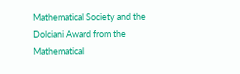Mathematical Society and the Dolciani Award from the Mathematical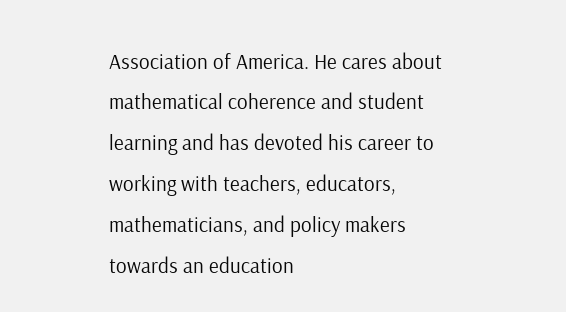Association of America. He cares about mathematical coherence and student learning and has devoted his career to working with teachers, educators, mathematicians, and policy makers towards an education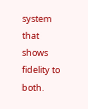system that shows fidelity to both.